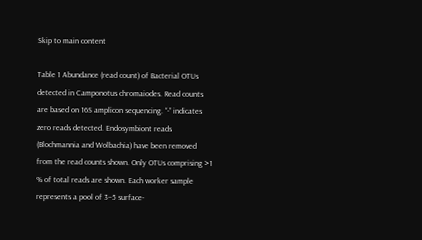Skip to main content

Table 1 Abundance (read count) of Bacterial OTUs detected in Camponotus chromaiodes. Read counts are based on 16S amplicon sequencing. “-” indicates zero reads detected. Endosymbiont reads (Blochmannia and Wolbachia) have been removed from the read counts shown. Only OTUs comprising >1 % of total reads are shown. Each worker sample represents a pool of 3–5 surface-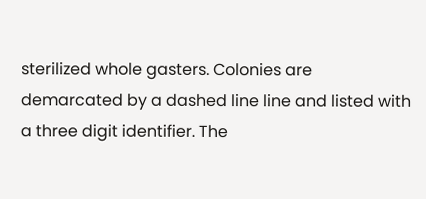sterilized whole gasters. Colonies are demarcated by a dashed line line and listed with a three digit identifier. The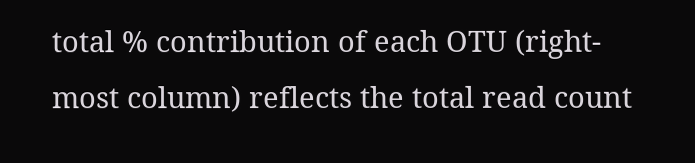total % contribution of each OTU (right-most column) reflects the total read count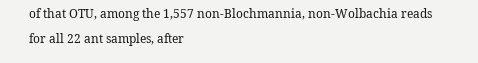of that OTU, among the 1,557 non-Blochmannia, non-Wolbachia reads for all 22 ant samples, after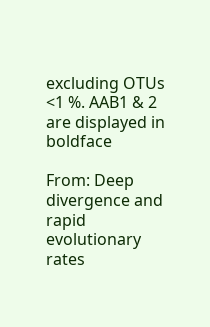excluding OTUs <1 %. AAB1 & 2 are displayed in boldface

From: Deep divergence and rapid evolutionary rates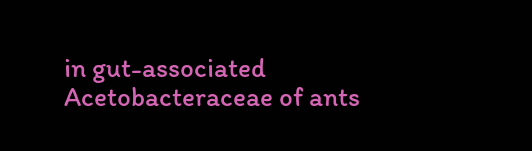in gut-associated Acetobacteraceae of ants